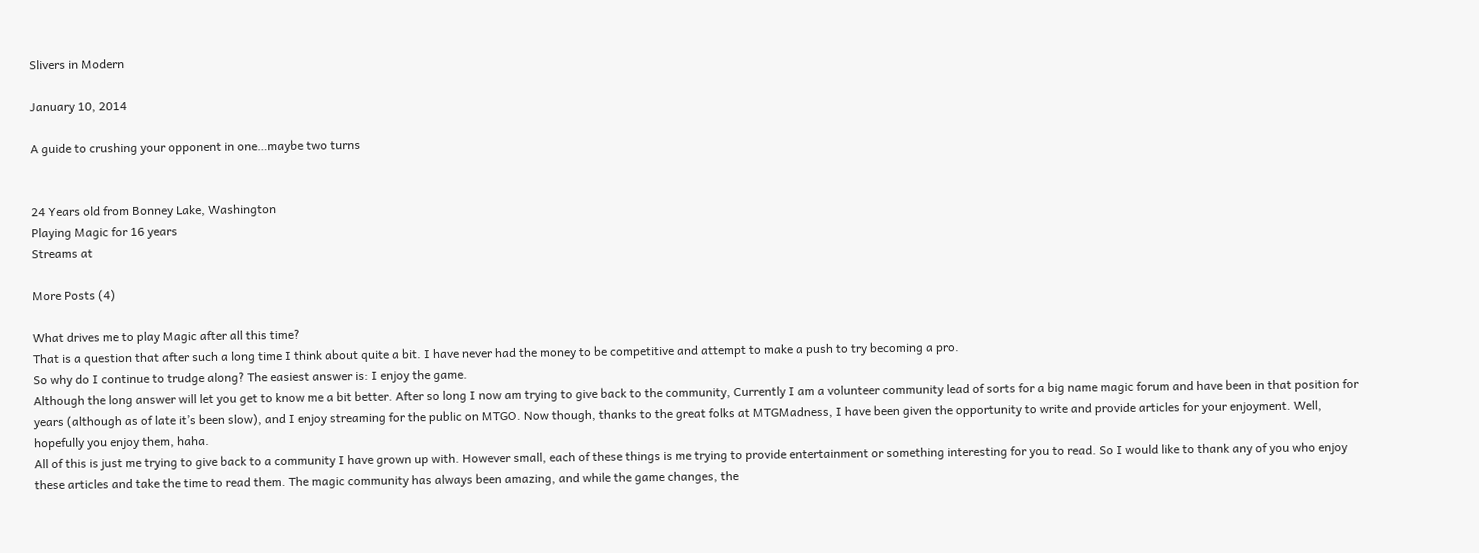Slivers in Modern

January 10, 2014

A guide to crushing your opponent in one…maybe two turns


24 Years old from Bonney Lake, Washington
Playing Magic for 16 years
Streams at

More Posts (4)

What drives me to play Magic after all this time?
That is a question that after such a long time I think about quite a bit. I have never had the money to be competitive and attempt to make a push to try becoming a pro.
So why do I continue to trudge along? The easiest answer is: I enjoy the game.
Although the long answer will let you get to know me a bit better. After so long I now am trying to give back to the community, Currently I am a volunteer community lead of sorts for a big name magic forum and have been in that position for years (although as of late it’s been slow), and I enjoy streaming for the public on MTGO. Now though, thanks to the great folks at MTGMadness, I have been given the opportunity to write and provide articles for your enjoyment. Well, hopefully you enjoy them, haha.
All of this is just me trying to give back to a community I have grown up with. However small, each of these things is me trying to provide entertainment or something interesting for you to read. So I would like to thank any of you who enjoy these articles and take the time to read them. The magic community has always been amazing, and while the game changes, the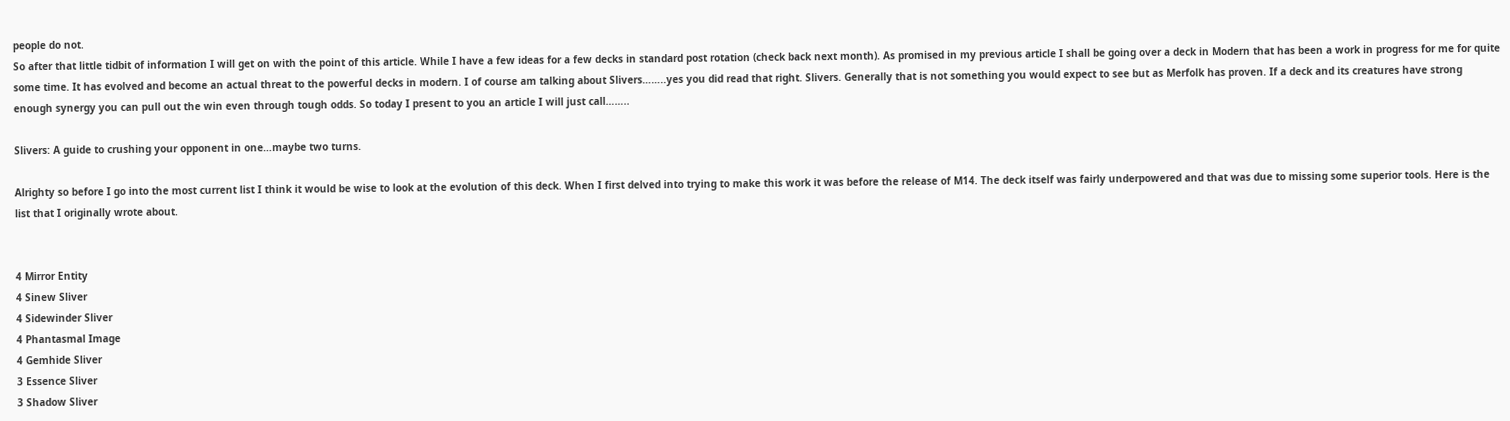people do not.
So after that little tidbit of information I will get on with the point of this article. While I have a few ideas for a few decks in standard post rotation (check back next month). As promised in my previous article I shall be going over a deck in Modern that has been a work in progress for me for quite some time. It has evolved and become an actual threat to the powerful decks in modern. I of course am talking about Slivers……..yes you did read that right. Slivers. Generally that is not something you would expect to see but as Merfolk has proven. If a deck and its creatures have strong enough synergy you can pull out the win even through tough odds. So today I present to you an article I will just call……..

Slivers: A guide to crushing your opponent in one…maybe two turns.

Alrighty so before I go into the most current list I think it would be wise to look at the evolution of this deck. When I first delved into trying to make this work it was before the release of M14. The deck itself was fairly underpowered and that was due to missing some superior tools. Here is the list that I originally wrote about.


4 Mirror Entity
4 Sinew Sliver
4 Sidewinder Sliver
4 Phantasmal Image
4 Gemhide Sliver
3 Essence Sliver
3 Shadow Sliver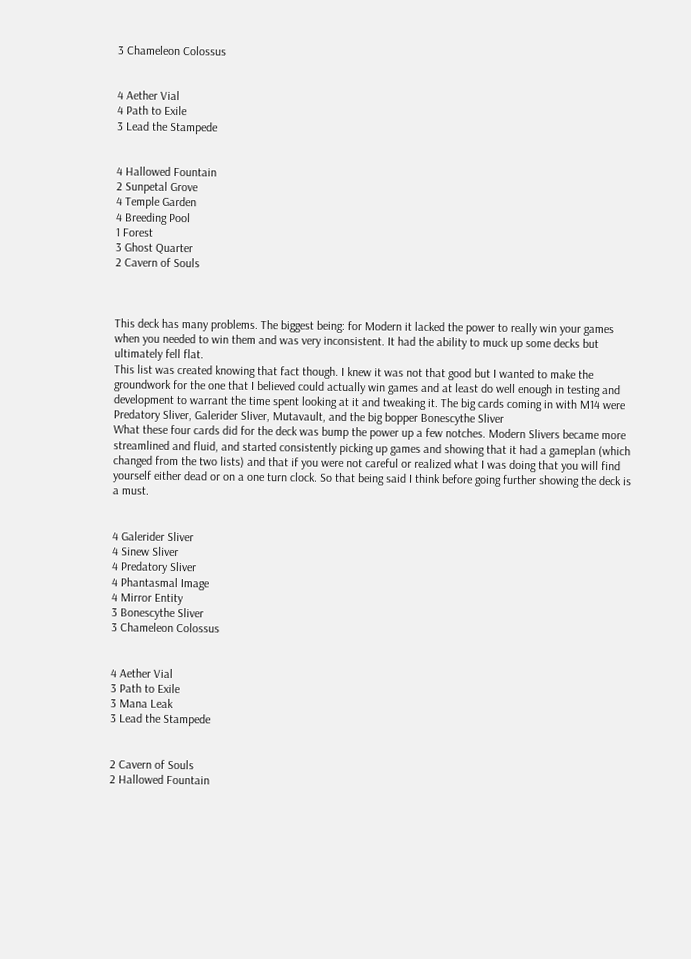3 Chameleon Colossus


4 Aether Vial
4 Path to Exile
3 Lead the Stampede


4 Hallowed Fountain
2 Sunpetal Grove
4 Temple Garden
4 Breeding Pool
1 Forest
3 Ghost Quarter
2 Cavern of Souls



This deck has many problems. The biggest being: for Modern it lacked the power to really win your games when you needed to win them and was very inconsistent. It had the ability to muck up some decks but ultimately fell flat.
This list was created knowing that fact though. I knew it was not that good but I wanted to make the groundwork for the one that I believed could actually win games and at least do well enough in testing and development to warrant the time spent looking at it and tweaking it. The big cards coming in with M14 were Predatory Sliver, Galerider Sliver, Mutavault, and the big bopper Bonescythe Sliver
What these four cards did for the deck was bump the power up a few notches. Modern Slivers became more streamlined and fluid, and started consistently picking up games and showing that it had a gameplan (which changed from the two lists) and that if you were not careful or realized what I was doing that you will find yourself either dead or on a one turn clock. So that being said I think before going further showing the deck is a must.


4 Galerider Sliver
4 Sinew Sliver
4 Predatory Sliver
4 Phantasmal Image
4 Mirror Entity
3 Bonescythe Sliver
3 Chameleon Colossus


4 Aether Vial
3 Path to Exile
3 Mana Leak
3 Lead the Stampede


2 Cavern of Souls
2 Hallowed Fountain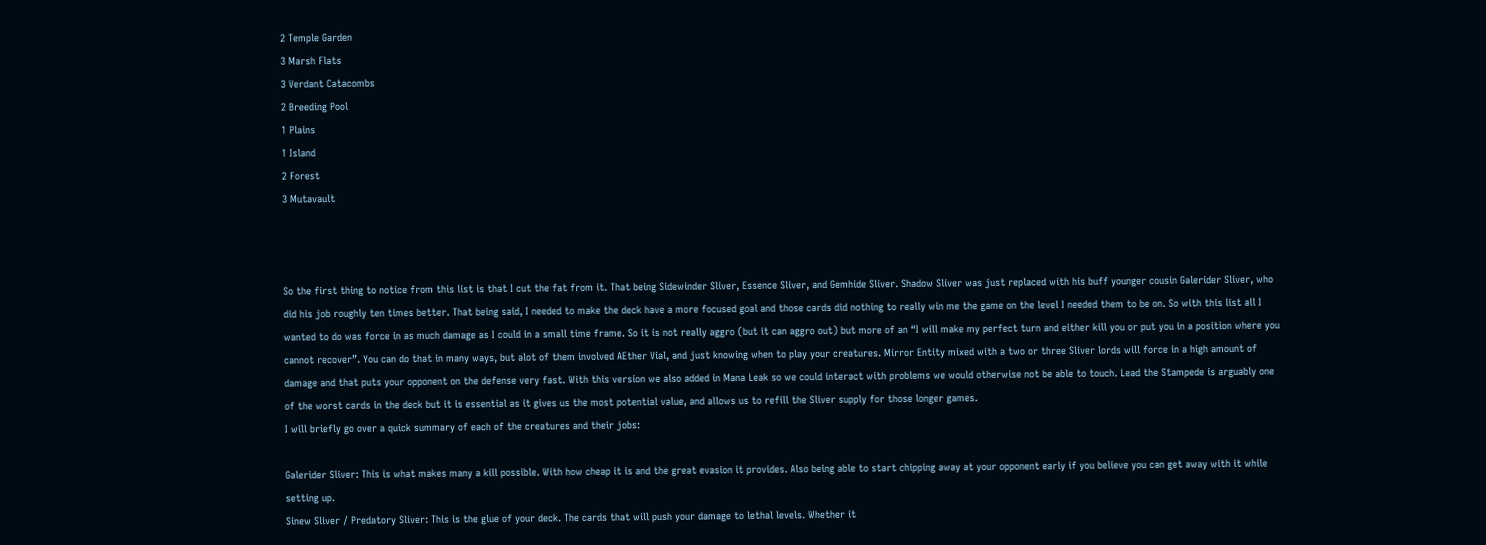2 Temple Garden
3 Marsh Flats
3 Verdant Catacombs
2 Breeding Pool
1 Plains
1 Island
2 Forest
3 Mutavault



So the first thing to notice from this list is that I cut the fat from it. That being Sidewinder Sliver, Essence Sliver, and Gemhide Sliver. Shadow Sliver was just replaced with his buff younger cousin Galerider Sliver, who did his job roughly ten times better. That being said, I needed to make the deck have a more focused goal and those cards did nothing to really win me the game on the level I needed them to be on. So with this list all I wanted to do was force in as much damage as I could in a small time frame. So it is not really aggro (but it can aggro out) but more of an “I will make my perfect turn and either kill you or put you in a position where you cannot recover”. You can do that in many ways, but alot of them involved AEther Vial, and just knowing when to play your creatures. Mirror Entity mixed with a two or three Sliver lords will force in a high amount of damage and that puts your opponent on the defense very fast. With this version we also added in Mana Leak so we could interact with problems we would otherwise not be able to touch. Lead the Stampede is arguably one of the worst cards in the deck but it is essential as it gives us the most potential value, and allows us to refill the Sliver supply for those longer games.
I will briefly go over a quick summary of each of the creatures and their jobs:

Galerider Sliver: This is what makes many a kill possible. With how cheap it is and the great evasion it provides. Also being able to start chipping away at your opponent early if you believe you can get away with it while setting up.
Sinew Sliver / Predatory Sliver: This is the glue of your deck. The cards that will push your damage to lethal levels. Whether it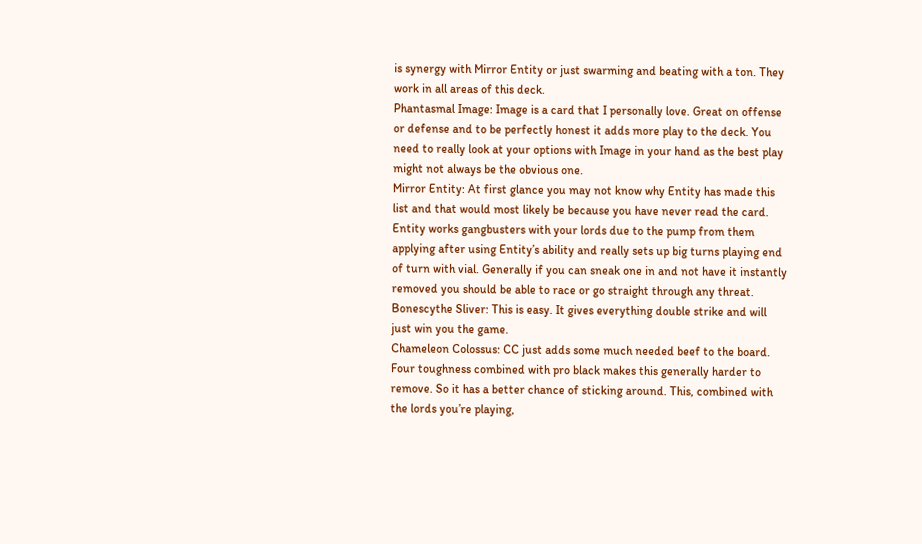is synergy with Mirror Entity or just swarming and beating with a ton. They work in all areas of this deck.
Phantasmal Image: Image is a card that I personally love. Great on offense or defense and to be perfectly honest it adds more play to the deck. You need to really look at your options with Image in your hand as the best play might not always be the obvious one.
Mirror Entity: At first glance you may not know why Entity has made this list and that would most likely be because you have never read the card. Entity works gangbusters with your lords due to the pump from them applying after using Entity’s ability and really sets up big turns playing end of turn with vial. Generally if you can sneak one in and not have it instantly removed you should be able to race or go straight through any threat.
Bonescythe Sliver: This is easy. It gives everything double strike and will just win you the game.
Chameleon Colossus: CC just adds some much needed beef to the board. Four toughness combined with pro black makes this generally harder to remove. So it has a better chance of sticking around. This, combined with the lords you’re playing,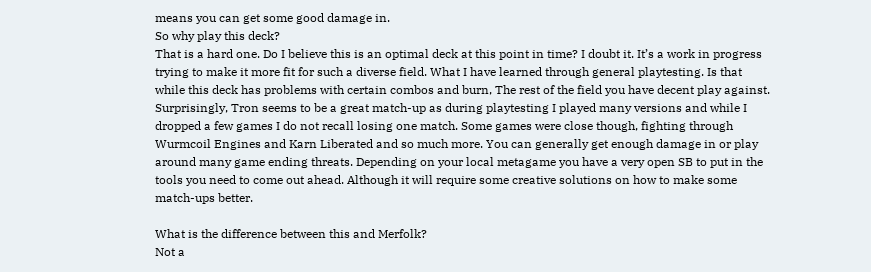means you can get some good damage in.
So why play this deck?
That is a hard one. Do I believe this is an optimal deck at this point in time? I doubt it. It’s a work in progress trying to make it more fit for such a diverse field. What I have learned through general playtesting. Is that while this deck has problems with certain combos and burn, The rest of the field you have decent play against. Surprisingly, Tron seems to be a great match-up as during playtesting I played many versions and while I dropped a few games I do not recall losing one match. Some games were close though, fighting through Wurmcoil Engines and Karn Liberated and so much more. You can generally get enough damage in or play around many game ending threats. Depending on your local metagame you have a very open SB to put in the tools you need to come out ahead. Although it will require some creative solutions on how to make some match-ups better.

What is the difference between this and Merfolk?
Not a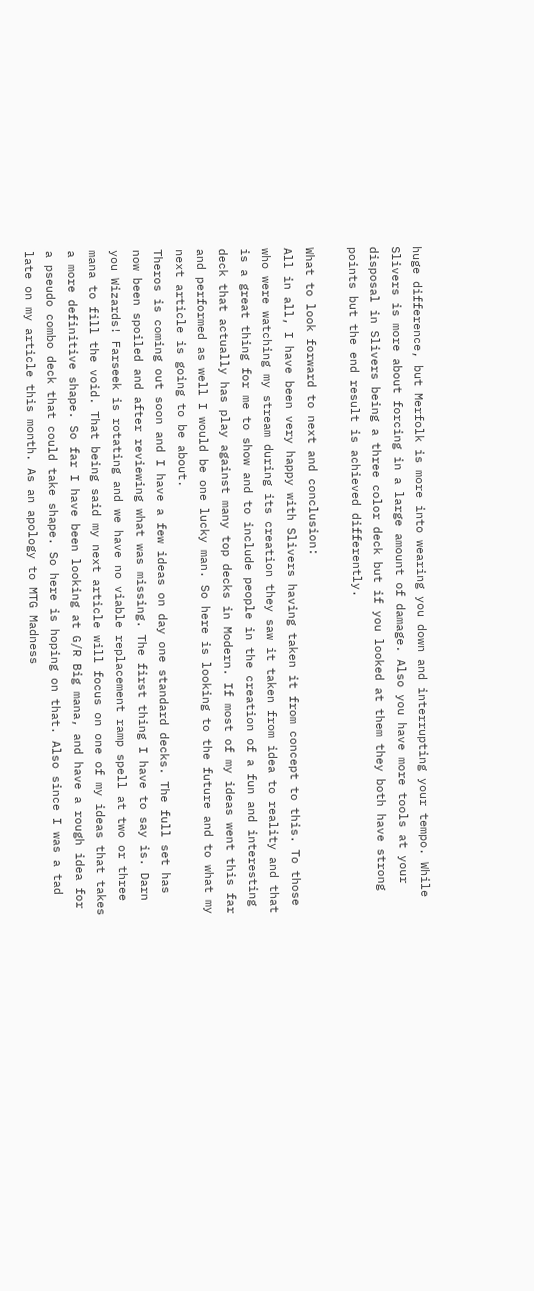huge difference, but Merfolk is more into wearing you down and interrupting your tempo. While Slivers is more about forcing in a large amount of damage. Also you have more tools at your disposal in Slivers being a three color deck but if you looked at them they both have strong points but the end result is achieved differently.

What to look forward to next and conclusion:
All in all, I have been very happy with Slivers having taken it from concept to this. To those who were watching my stream during its creation they saw it taken from idea to reality and that is a great thing for me to show and to include people in the creation of a fun and interesting deck that actually has play against many top decks in Modern. If most of my ideas went this far and performed as well I would be one lucky man. So here is looking to the future and to what my next article is going to be about.
Theros is coming out soon and I have a few ideas on day one standard decks. The full set has now been spoiled and after reviewing what was missing. The first thing I have to say is. Darn you Wizards! Farseek is rotating and we have no viable replacement ramp spell at two or three mana to fill the void. That being said my next article will focus on one of my ideas that takes a more definitive shape. So far I have been looking at G/R Big mana, and have a rough idea for a pseudo combo deck that could take shape. So here is hoping on that. Also since I was a tad late on my article this month. As an apology to MTG Madness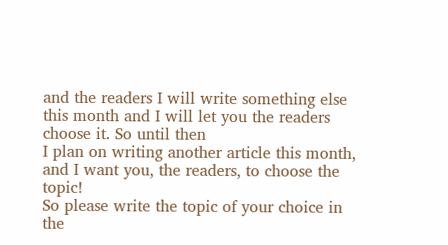and the readers I will write something else this month and I will let you the readers choose it. So until then
I plan on writing another article this month, and I want you, the readers, to choose the topic!
So please write the topic of your choice in the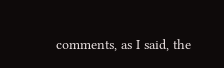comments, as I said, the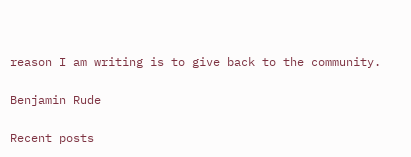reason I am writing is to give back to the community.

Benjamin Rude

Recent posts